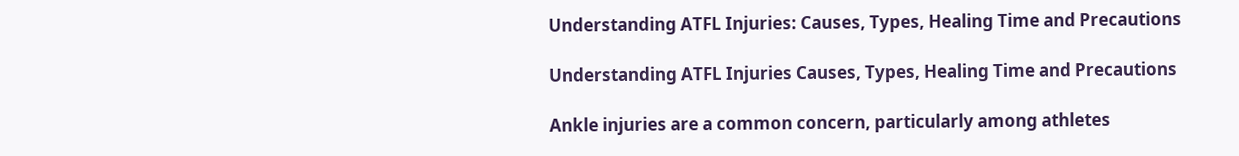Understanding ATFL Injuries: Causes, Types, Healing Time and Precautions

Understanding ATFL Injuries Causes, Types, Healing Time and Precautions

Ankle injuries are a common concern, particularly among athletes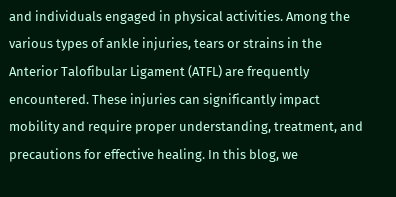and individuals engaged in physical activities. Among the various types of ankle injuries, tears or strains in the Anterior Talofibular Ligament (ATFL) are frequently encountered. These injuries can significantly impact mobility and require proper understanding, treatment, and precautions for effective healing. In this blog, we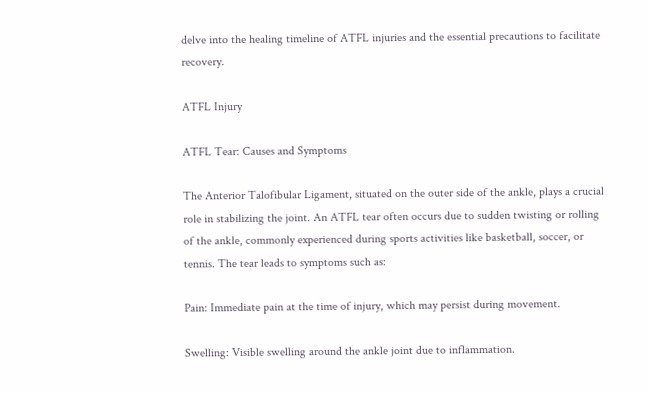delve into the healing timeline of ATFL injuries and the essential precautions to facilitate recovery.

ATFL Injury

ATFL Tear: Causes and Symptoms

The Anterior Talofibular Ligament, situated on the outer side of the ankle, plays a crucial role in stabilizing the joint. An ATFL tear often occurs due to sudden twisting or rolling of the ankle, commonly experienced during sports activities like basketball, soccer, or tennis. The tear leads to symptoms such as:

Pain: Immediate pain at the time of injury, which may persist during movement.

Swelling: Visible swelling around the ankle joint due to inflammation.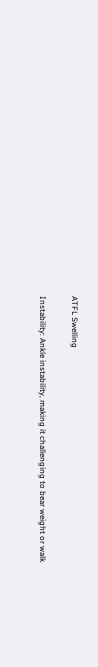ATFL Swelling

Instability: Ankle instability, making it challenging to bear weight or walk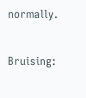normally.

Bruising: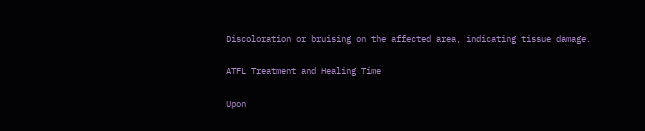Discoloration or bruising on the affected area, indicating tissue damage.

ATFL Treatment and Healing Time

Upon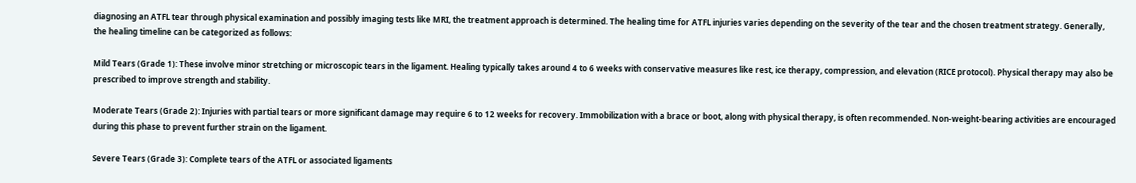diagnosing an ATFL tear through physical examination and possibly imaging tests like MRI, the treatment approach is determined. The healing time for ATFL injuries varies depending on the severity of the tear and the chosen treatment strategy. Generally, the healing timeline can be categorized as follows:

Mild Tears (Grade 1): These involve minor stretching or microscopic tears in the ligament. Healing typically takes around 4 to 6 weeks with conservative measures like rest, ice therapy, compression, and elevation (RICE protocol). Physical therapy may also be prescribed to improve strength and stability.

Moderate Tears (Grade 2): Injuries with partial tears or more significant damage may require 6 to 12 weeks for recovery. Immobilization with a brace or boot, along with physical therapy, is often recommended. Non-weight-bearing activities are encouraged during this phase to prevent further strain on the ligament.

Severe Tears (Grade 3): Complete tears of the ATFL or associated ligaments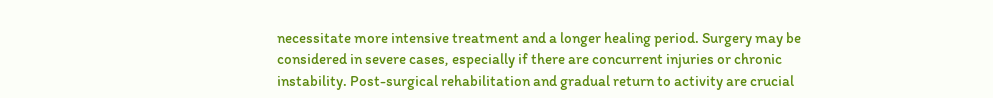necessitate more intensive treatment and a longer healing period. Surgery may be considered in severe cases, especially if there are concurrent injuries or chronic instability. Post-surgical rehabilitation and gradual return to activity are crucial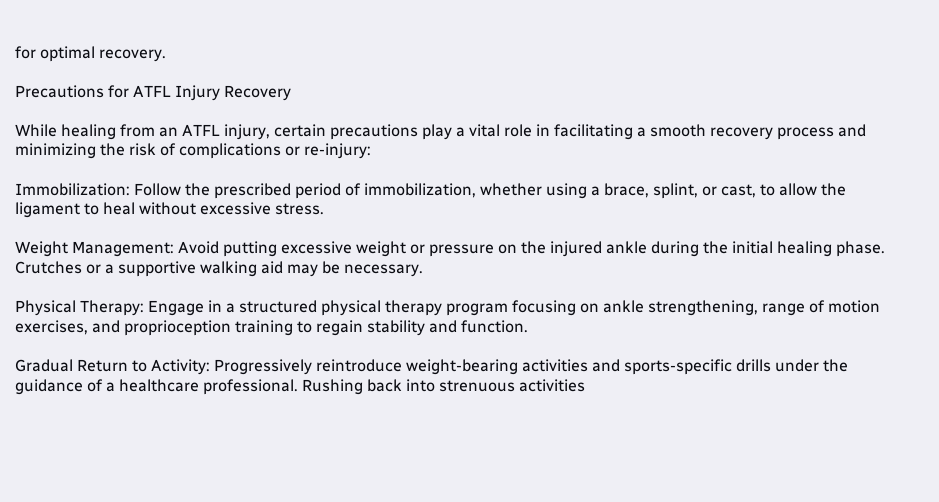for optimal recovery.

Precautions for ATFL Injury Recovery

While healing from an ATFL injury, certain precautions play a vital role in facilitating a smooth recovery process and minimizing the risk of complications or re-injury:

Immobilization: Follow the prescribed period of immobilization, whether using a brace, splint, or cast, to allow the ligament to heal without excessive stress.

Weight Management: Avoid putting excessive weight or pressure on the injured ankle during the initial healing phase. Crutches or a supportive walking aid may be necessary.

Physical Therapy: Engage in a structured physical therapy program focusing on ankle strengthening, range of motion exercises, and proprioception training to regain stability and function.

Gradual Return to Activity: Progressively reintroduce weight-bearing activities and sports-specific drills under the guidance of a healthcare professional. Rushing back into strenuous activities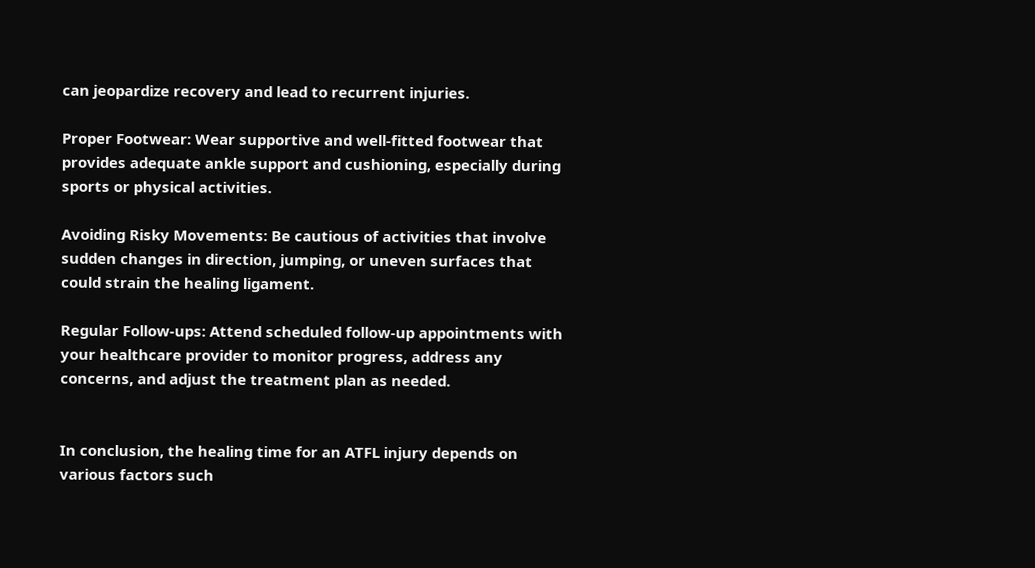can jeopardize recovery and lead to recurrent injuries.

Proper Footwear: Wear supportive and well-fitted footwear that provides adequate ankle support and cushioning, especially during sports or physical activities.

Avoiding Risky Movements: Be cautious of activities that involve sudden changes in direction, jumping, or uneven surfaces that could strain the healing ligament.

Regular Follow-ups: Attend scheduled follow-up appointments with your healthcare provider to monitor progress, address any concerns, and adjust the treatment plan as needed.


In conclusion, the healing time for an ATFL injury depends on various factors such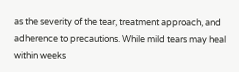as the severity of the tear, treatment approach, and adherence to precautions. While mild tears may heal within weeks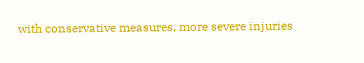with conservative measures, more severe injuries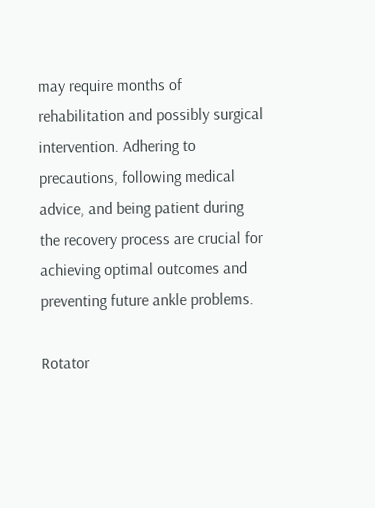may require months of rehabilitation and possibly surgical intervention. Adhering to precautions, following medical advice, and being patient during the recovery process are crucial for achieving optimal outcomes and preventing future ankle problems.

Rotator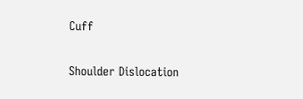Cuff

Shoulder Dislocation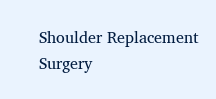Shoulder Replacement Surgery